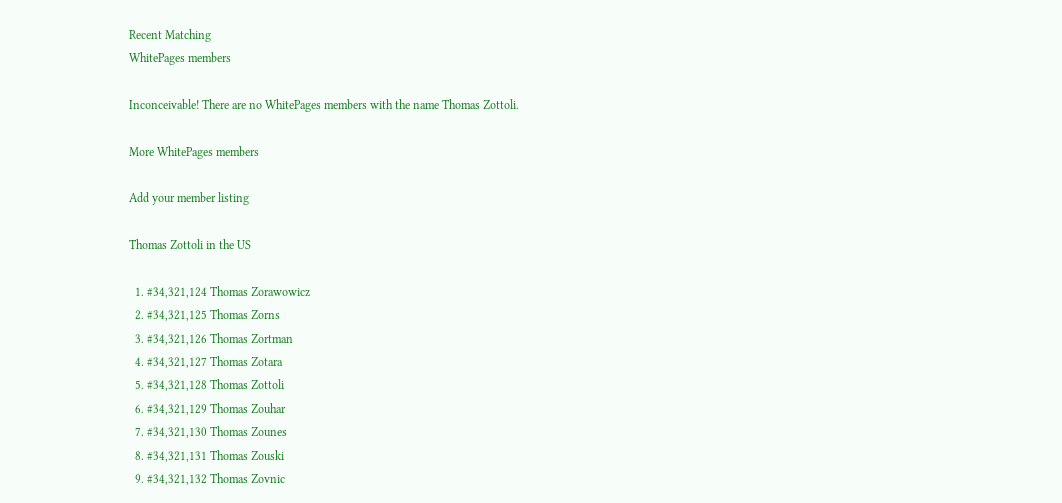Recent Matching
WhitePages members

Inconceivable! There are no WhitePages members with the name Thomas Zottoli.

More WhitePages members

Add your member listing

Thomas Zottoli in the US

  1. #34,321,124 Thomas Zorawowicz
  2. #34,321,125 Thomas Zorns
  3. #34,321,126 Thomas Zortman
  4. #34,321,127 Thomas Zotara
  5. #34,321,128 Thomas Zottoli
  6. #34,321,129 Thomas Zouhar
  7. #34,321,130 Thomas Zounes
  8. #34,321,131 Thomas Zouski
  9. #34,321,132 Thomas Zovnic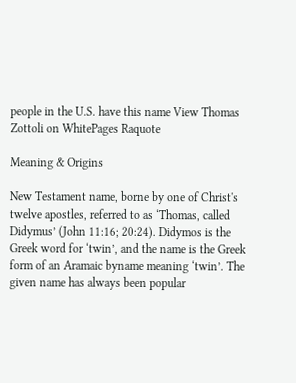people in the U.S. have this name View Thomas Zottoli on WhitePages Raquote

Meaning & Origins

New Testament name, borne by one of Christ's twelve apostles, referred to as ‘Thomas, called Didymus’ (John 11:16; 20:24). Didymos is the Greek word for ‘twin’, and the name is the Greek form of an Aramaic byname meaning ‘twin’. The given name has always been popular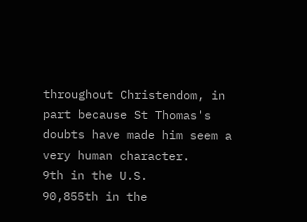throughout Christendom, in part because St Thomas's doubts have made him seem a very human character.
9th in the U.S.
90,855th in the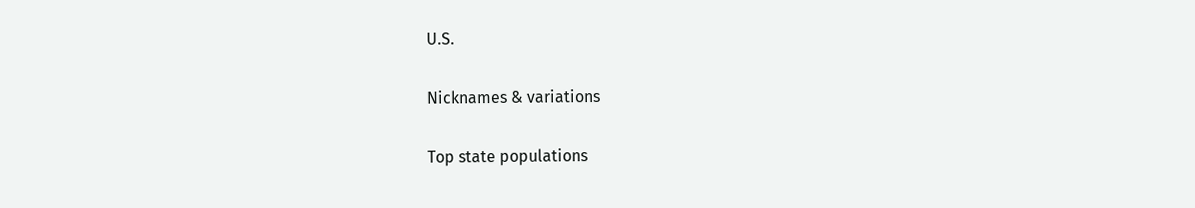U.S.

Nicknames & variations

Top state populations